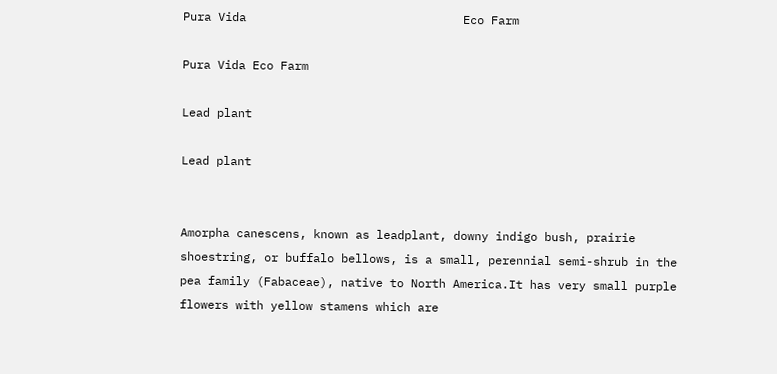Pura Vida                               Eco Farm

Pura Vida Eco Farm

Lead plant

Lead plant


Amorpha canescens, known as leadplant, downy indigo bush, prairie shoestring, or buffalo bellows, is a small, perennial semi-shrub in the pea family (Fabaceae), native to North America.It has very small purple flowers with yellow stamens which are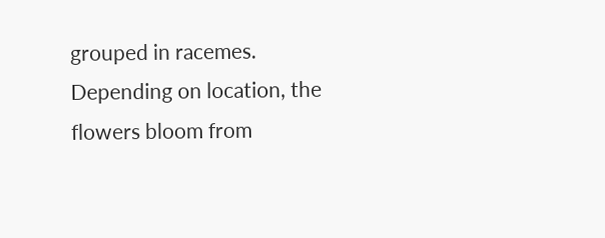grouped in racemes. Depending on location, the flowers bloom from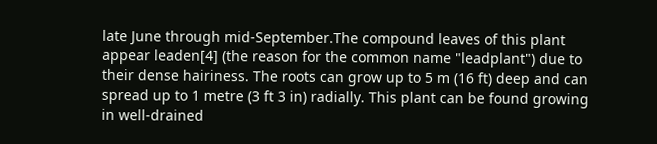late June through mid-September.The compound leaves of this plant appear leaden[4] (the reason for the common name "leadplant") due to their dense hairiness. The roots can grow up to 5 m (16 ft) deep and can spread up to 1 metre (3 ft 3 in) radially. This plant can be found growing in well-drained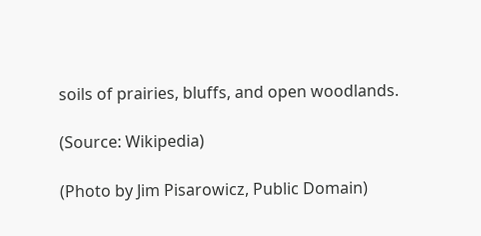soils of prairies, bluffs, and open woodlands.

(Source: Wikipedia)

(Photo by Jim Pisarowicz, Public Domain)